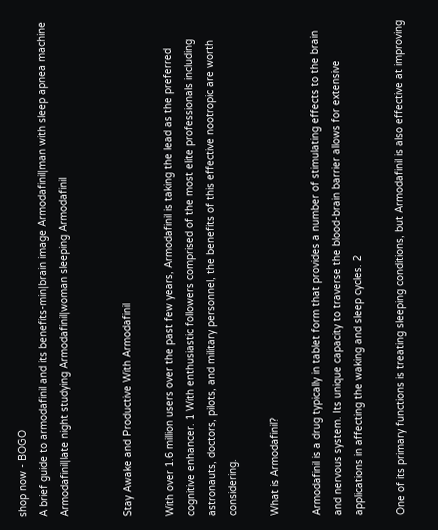shop now - BOGO
A brief guide to armodafinil and its benefits-min|brain image Armodafinil|man with sleep apnea machine Armodafinil|late night studying Armodafinil|woman sleeping Armodafinil


Stay Awake and Productive With Armodafinil

With over 1.6 million users over the past few years, Armodafinil is taking the lead as the preferred cognitive enhancer. 1 With enthusiastic followers comprised of the most elite professionals including astronauts, doctors, pilots, and military personnel, the benefits of this effective nootropic are worth considering.

What is Armodafinil?

Armodafinil is a drug typically in tablet form that provides a number of stimulating effects to the brain and nervous system. Its unique capacity to traverse the blood-brain barrier allows for extensive applications in affecting the waking and sleep cycles. 2

One of its primary functions is treating sleeping conditions, but Armodafinil is also effective at improving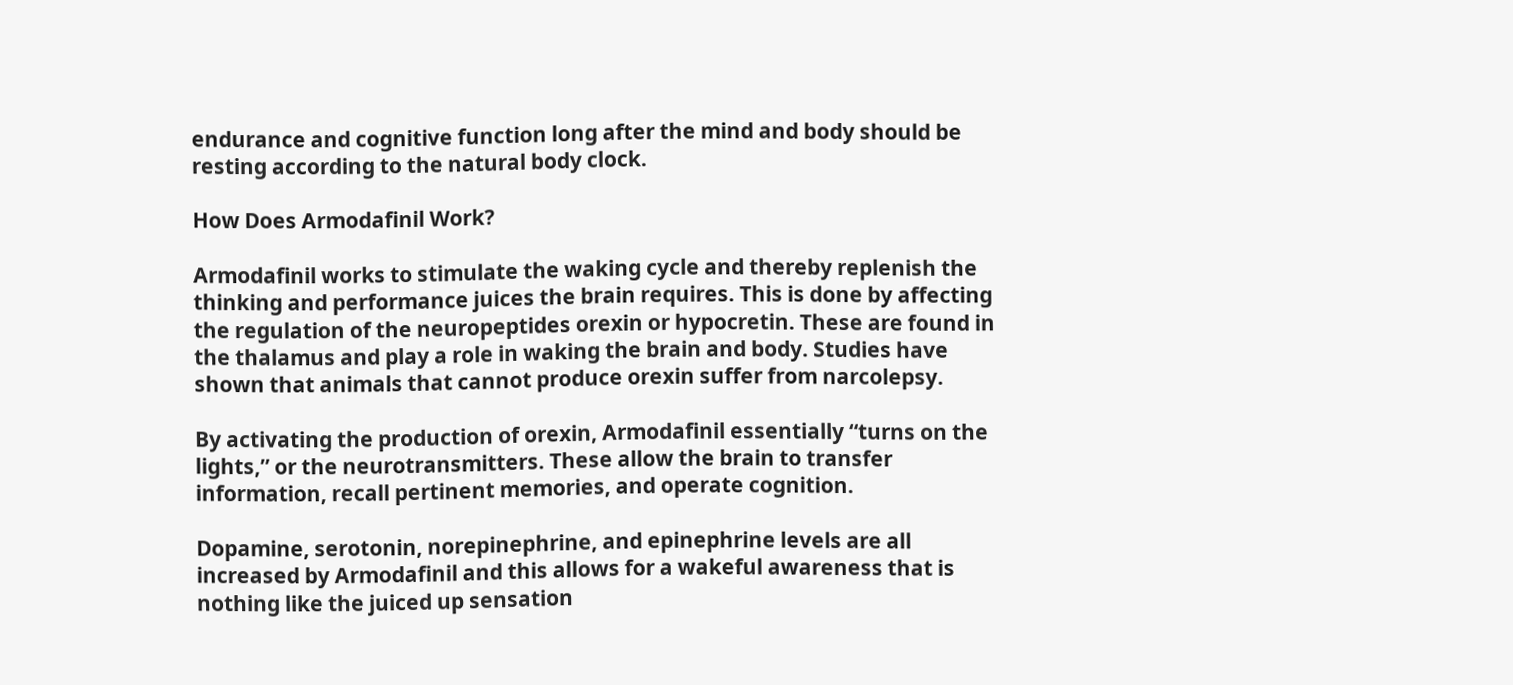endurance and cognitive function long after the mind and body should be resting according to the natural body clock.

How Does Armodafinil Work?

Armodafinil works to stimulate the waking cycle and thereby replenish the thinking and performance juices the brain requires. This is done by affecting the regulation of the neuropeptides orexin or hypocretin. These are found in the thalamus and play a role in waking the brain and body. Studies have shown that animals that cannot produce orexin suffer from narcolepsy.

By activating the production of orexin, Armodafinil essentially “turns on the lights,” or the neurotransmitters. These allow the brain to transfer information, recall pertinent memories, and operate cognition.

Dopamine, serotonin, norepinephrine, and epinephrine levels are all increased by Armodafinil and this allows for a wakeful awareness that is nothing like the juiced up sensation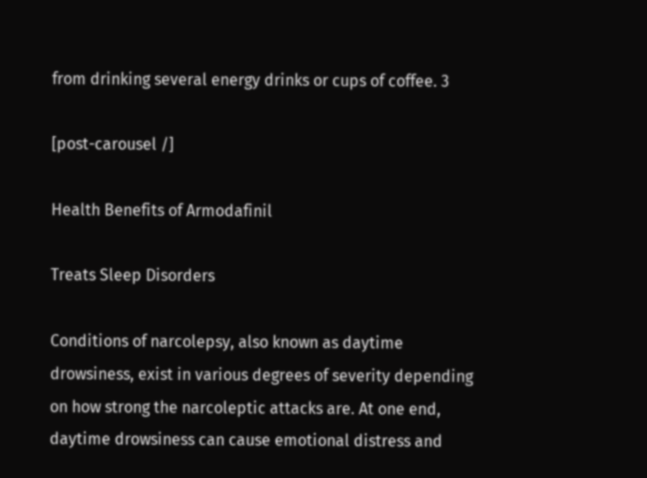from drinking several energy drinks or cups of coffee. 3

[post-carousel /]

Health Benefits of Armodafinil

Treats Sleep Disorders

Conditions of narcolepsy, also known as daytime drowsiness, exist in various degrees of severity depending on how strong the narcoleptic attacks are. At one end, daytime drowsiness can cause emotional distress and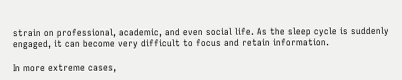strain on professional, academic, and even social life. As the sleep cycle is suddenly engaged, it can become very difficult to focus and retain information.

In more extreme cases,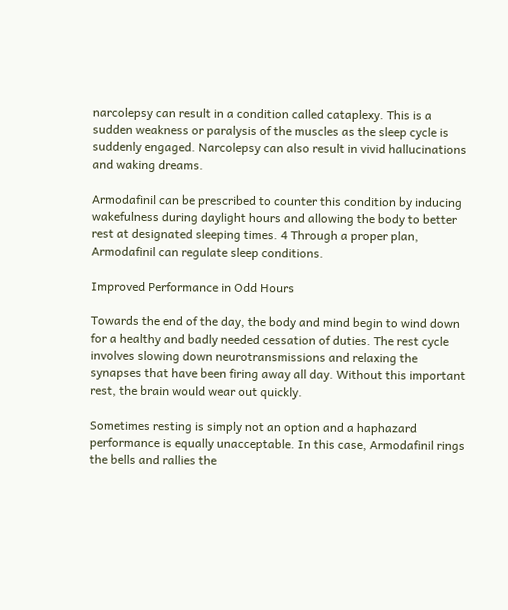narcolepsy can result in a condition called cataplexy. This is a sudden weakness or paralysis of the muscles as the sleep cycle is suddenly engaged. Narcolepsy can also result in vivid hallucinations and waking dreams.

Armodafinil can be prescribed to counter this condition by inducing wakefulness during daylight hours and allowing the body to better rest at designated sleeping times. 4 Through a proper plan, Armodafinil can regulate sleep conditions.

Improved Performance in Odd Hours

Towards the end of the day, the body and mind begin to wind down for a healthy and badly needed cessation of duties. The rest cycle involves slowing down neurotransmissions and relaxing the synapses that have been firing away all day. Without this important rest, the brain would wear out quickly.

Sometimes resting is simply not an option and a haphazard performance is equally unacceptable. In this case, Armodafinil rings the bells and rallies the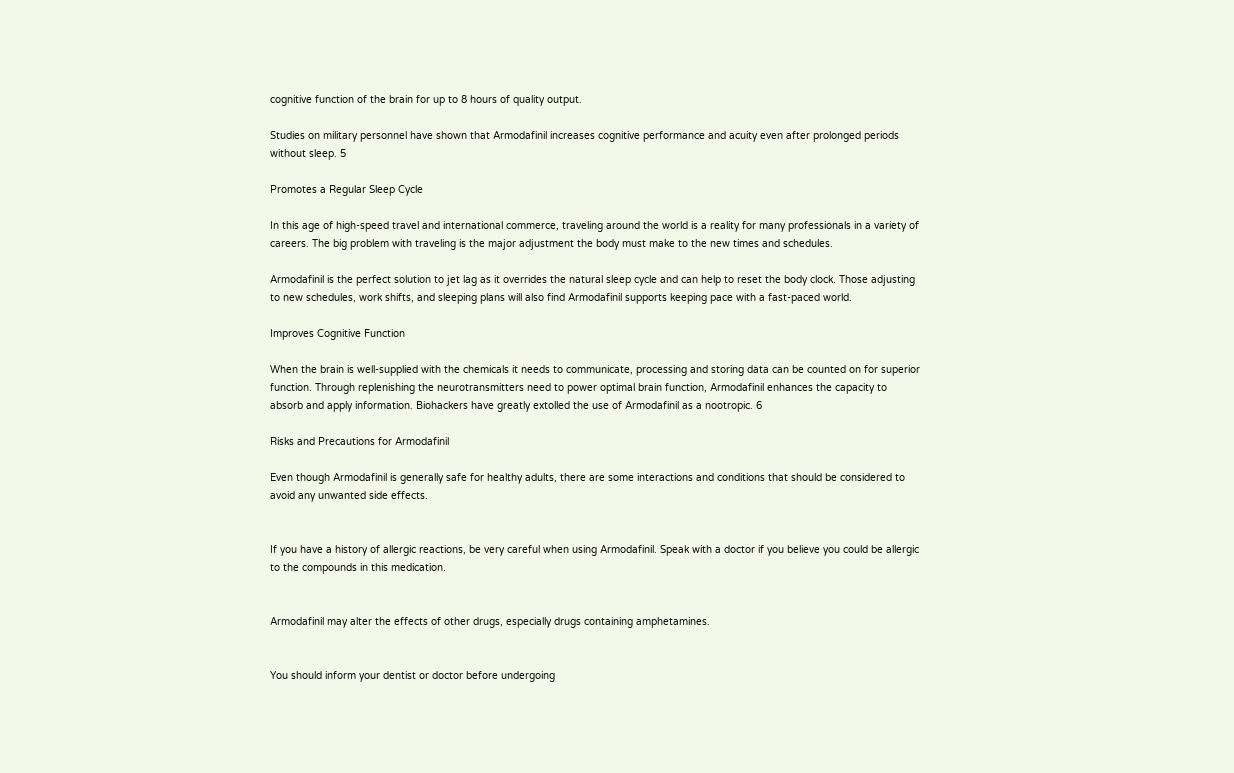cognitive function of the brain for up to 8 hours of quality output.

Studies on military personnel have shown that Armodafinil increases cognitive performance and acuity even after prolonged periods without sleep. 5

Promotes a Regular Sleep Cycle

In this age of high-speed travel and international commerce, traveling around the world is a reality for many professionals in a variety of careers. The big problem with traveling is the major adjustment the body must make to the new times and schedules.

Armodafinil is the perfect solution to jet lag as it overrides the natural sleep cycle and can help to reset the body clock. Those adjusting to new schedules, work shifts, and sleeping plans will also find Armodafinil supports keeping pace with a fast-paced world.

Improves Cognitive Function

When the brain is well-supplied with the chemicals it needs to communicate, processing and storing data can be counted on for superior function. Through replenishing the neurotransmitters need to power optimal brain function, Armodafinil enhances the capacity to absorb and apply information. Biohackers have greatly extolled the use of Armodafinil as a nootropic. 6

Risks and Precautions for Armodafinil

Even though Armodafinil is generally safe for healthy adults, there are some interactions and conditions that should be considered to avoid any unwanted side effects.


If you have a history of allergic reactions, be very careful when using Armodafinil. Speak with a doctor if you believe you could be allergic to the compounds in this medication.


Armodafinil may alter the effects of other drugs, especially drugs containing amphetamines.


You should inform your dentist or doctor before undergoing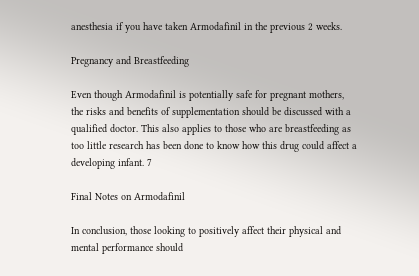anesthesia if you have taken Armodafinil in the previous 2 weeks.

Pregnancy and Breastfeeding

Even though Armodafinil is potentially safe for pregnant mothers, the risks and benefits of supplementation should be discussed with a qualified doctor. This also applies to those who are breastfeeding as too little research has been done to know how this drug could affect a developing infant. 7

Final Notes on Armodafinil

In conclusion, those looking to positively affect their physical and mental performance should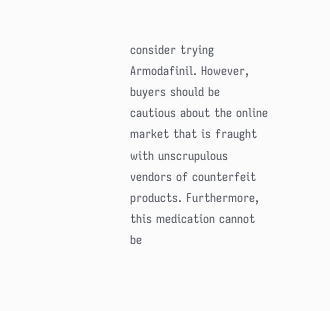consider trying Armodafinil. However, buyers should be cautious about the online market that is fraught with unscrupulous vendors of counterfeit products. Furthermore, this medication cannot be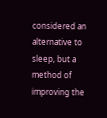considered an alternative to sleep, but a method of improving the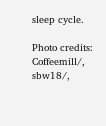sleep cycle.

Photo credits: Coffeemill/, sbw18/,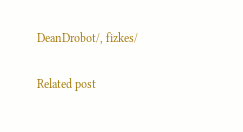DeanDrobot/, fizkes/

Related post